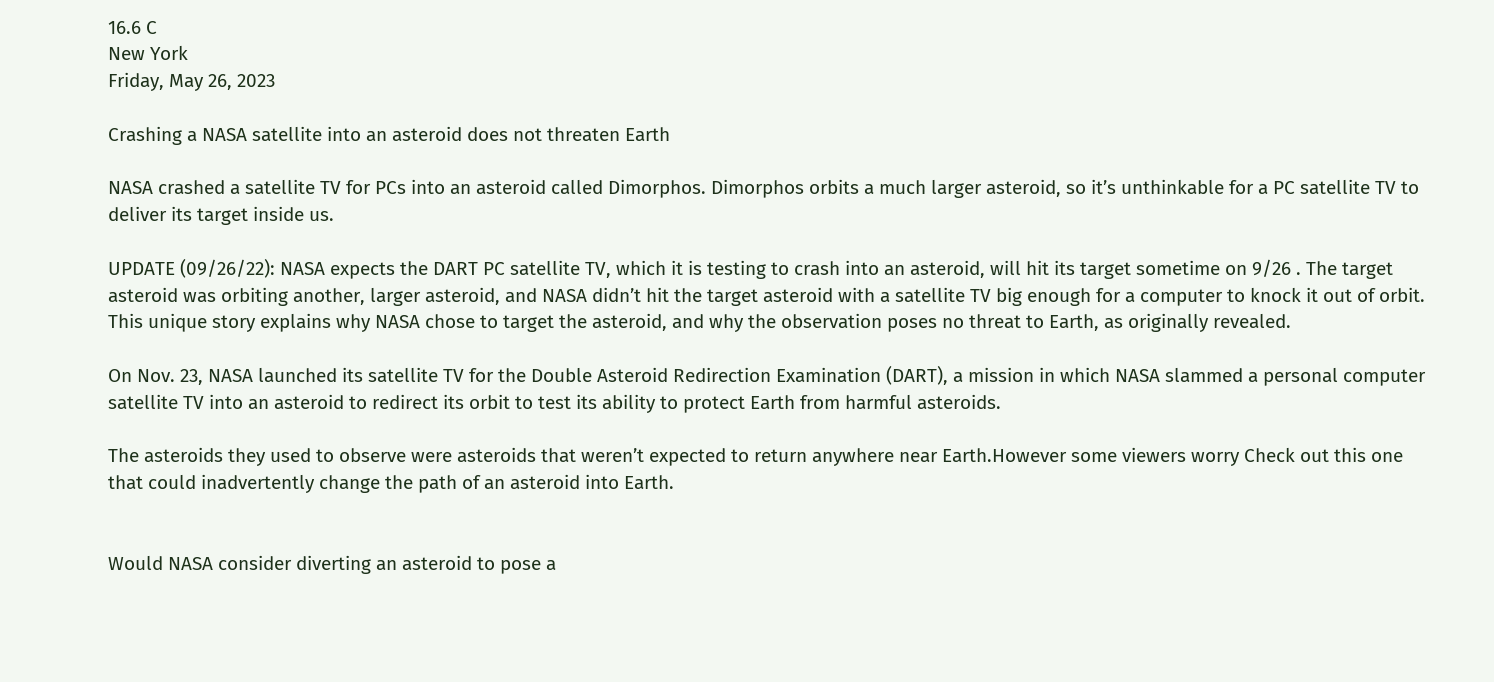16.6 C
New York
Friday, May 26, 2023

Crashing a NASA satellite into an asteroid does not threaten Earth

NASA crashed a satellite TV for PCs into an asteroid called Dimorphos. Dimorphos orbits a much larger asteroid, so it’s unthinkable for a PC satellite TV to deliver its target inside us.

UPDATE (09/26/22): NASA expects the DART PC satellite TV, which it is testing to crash into an asteroid, will hit its target sometime on 9/26 . The target asteroid was orbiting another, larger asteroid, and NASA didn’t hit the target asteroid with a satellite TV big enough for a computer to knock it out of orbit. This unique story explains why NASA chose to target the asteroid, and why the observation poses no threat to Earth, as originally revealed.

On Nov. 23, NASA launched its satellite TV for the Double Asteroid Redirection Examination (DART), a mission in which NASA slammed a personal computer satellite TV into an asteroid to redirect its orbit to test its ability to protect Earth from harmful asteroids.

The asteroids they used to observe were asteroids that weren’t expected to return anywhere near Earth.However some viewers worry Check out this one that could inadvertently change the path of an asteroid into Earth.


Would NASA consider diverting an asteroid to pose a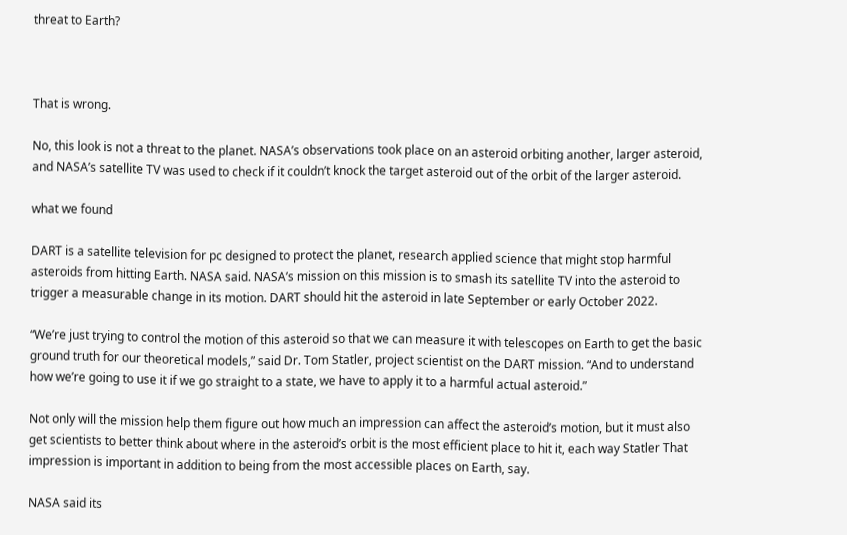threat to Earth?



That is wrong.

No, this look is not a threat to the planet. NASA’s observations took place on an asteroid orbiting another, larger asteroid, and NASA’s satellite TV was used to check if it couldn’t knock the target asteroid out of the orbit of the larger asteroid.

what we found

DART is a satellite television for pc designed to protect the planet, research applied science that might stop harmful asteroids from hitting Earth. NASA said. NASA’s mission on this mission is to smash its satellite TV into the asteroid to trigger a measurable change in its motion. DART should hit the asteroid in late September or early October 2022.

“We’re just trying to control the motion of this asteroid so that we can measure it with telescopes on Earth to get the basic ground truth for our theoretical models,” said Dr. Tom Statler, project scientist on the DART mission. “And to understand how we’re going to use it if we go straight to a state, we have to apply it to a harmful actual asteroid.”

Not only will the mission help them figure out how much an impression can affect the asteroid’s motion, but it must also get scientists to better think about where in the asteroid’s orbit is the most efficient place to hit it, each way Statler That impression is important in addition to being from the most accessible places on Earth, say.

NASA said its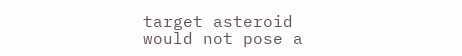target asteroid would not pose a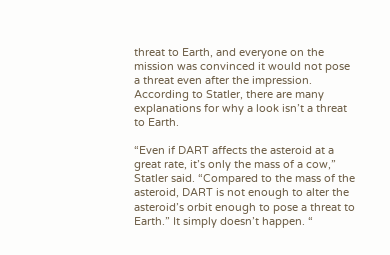threat to Earth, and everyone on the mission was convinced it would not pose a threat even after the impression. According to Statler, there are many explanations for why a look isn’t a threat to Earth.

“Even if DART affects the asteroid at a great rate, it’s only the mass of a cow,” Statler said. “Compared to the mass of the asteroid, DART is not enough to alter the asteroid’s orbit enough to pose a threat to Earth.” It simply doesn’t happen. “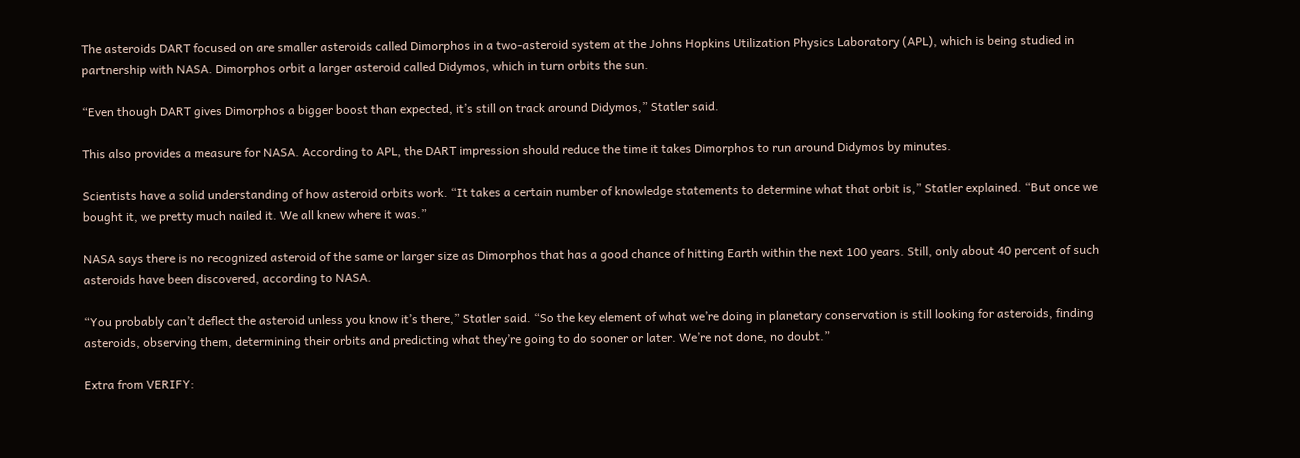The asteroids DART focused on are smaller asteroids called Dimorphos in a two-asteroid system at the Johns Hopkins Utilization Physics Laboratory (APL), which is being studied in partnership with NASA. Dimorphos orbit a larger asteroid called Didymos, which in turn orbits the sun.

“Even though DART gives Dimorphos a bigger boost than expected, it’s still on track around Didymos,” Statler said.

This also provides a measure for NASA. According to APL, the DART impression should reduce the time it takes Dimorphos to run around Didymos by minutes.

Scientists have a solid understanding of how asteroid orbits work. “It takes a certain number of knowledge statements to determine what that orbit is,” Statler explained. “But once we bought it, we pretty much nailed it. We all knew where it was.”

NASA says there is no recognized asteroid of the same or larger size as Dimorphos that has a good chance of hitting Earth within the next 100 years. Still, only about 40 percent of such asteroids have been discovered, according to NASA.

“You probably can’t deflect the asteroid unless you know it’s there,” Statler said. “So the key element of what we’re doing in planetary conservation is still looking for asteroids, finding asteroids, observing them, determining their orbits and predicting what they’re going to do sooner or later. We’re not done, no doubt.”

Extra from VERIFY: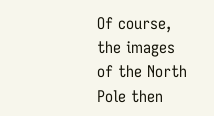Of course, the images of the North Pole then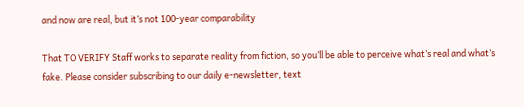and now are real, but it’s not 100-year comparability

That TO VERIFY Staff works to separate reality from fiction, so you’ll be able to perceive what’s real and what’s fake. Please consider subscribing to our daily e-newsletter, text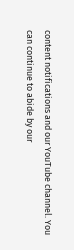content notifications and our YouTube channel. You can continue to abide by our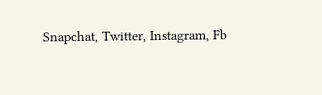Snapchat, Twitter, Instagram, Fb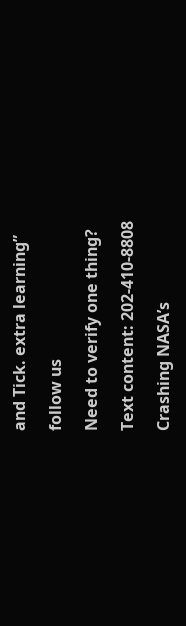and Tick. extra learning”

follow us

Need to verify one thing?

Text content: 202-410-8808

Crashing NASA’s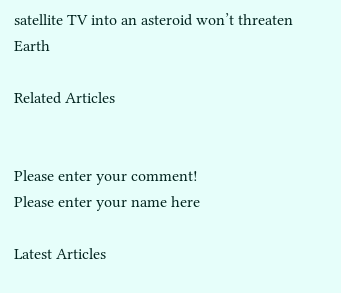satellite TV into an asteroid won’t threaten Earth

Related Articles


Please enter your comment!
Please enter your name here

Latest Articles